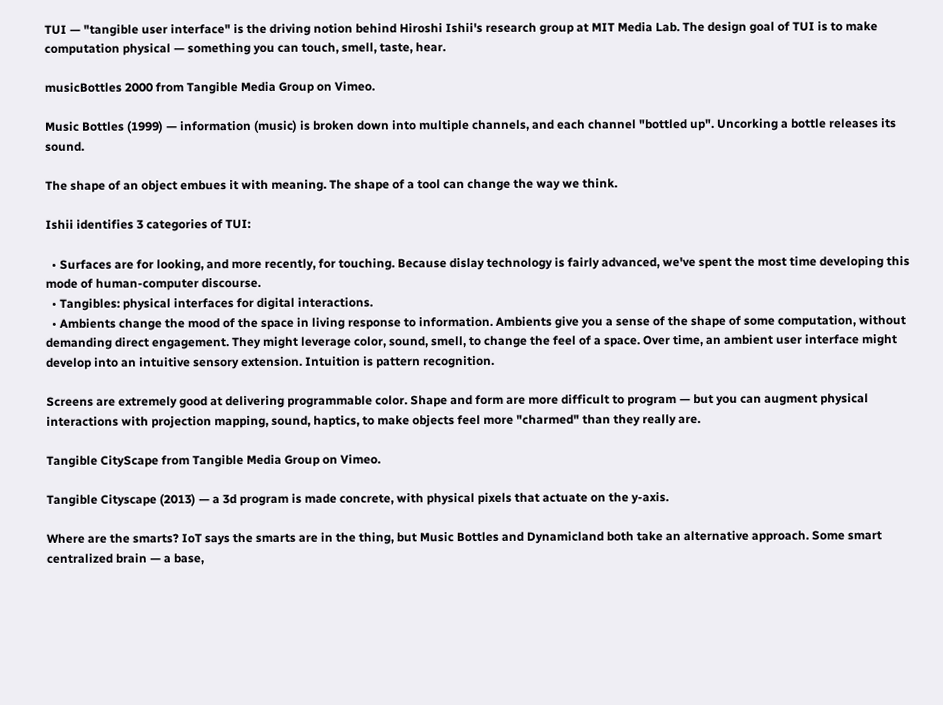TUI — "tangible user interface" is the driving notion behind Hiroshi Ishii's research group at MIT Media Lab. The design goal of TUI is to make computation physical — something you can touch, smell, taste, hear.

musicBottles 2000 from Tangible Media Group on Vimeo.

Music Bottles (1999) — information (music) is broken down into multiple channels, and each channel "bottled up". Uncorking a bottle releases its sound.

The shape of an object embues it with meaning. The shape of a tool can change the way we think.

Ishii identifies 3 categories of TUI:

  • Surfaces are for looking, and more recently, for touching. Because dislay technology is fairly advanced, we've spent the most time developing this mode of human-computer discourse.
  • Tangibles: physical interfaces for digital interactions.
  • Ambients change the mood of the space in living response to information. Ambients give you a sense of the shape of some computation, without demanding direct engagement. They might leverage color, sound, smell, to change the feel of a space. Over time, an ambient user interface might develop into an intuitive sensory extension. Intuition is pattern recognition.

Screens are extremely good at delivering programmable color. Shape and form are more difficult to program — but you can augment physical interactions with projection mapping, sound, haptics, to make objects feel more "charmed" than they really are.

Tangible CityScape from Tangible Media Group on Vimeo.

Tangible Cityscape (2013) — a 3d program is made concrete, with physical pixels that actuate on the y-axis.

Where are the smarts? IoT says the smarts are in the thing, but Music Bottles and Dynamicland both take an alternative approach. Some smart centralized brain — a base,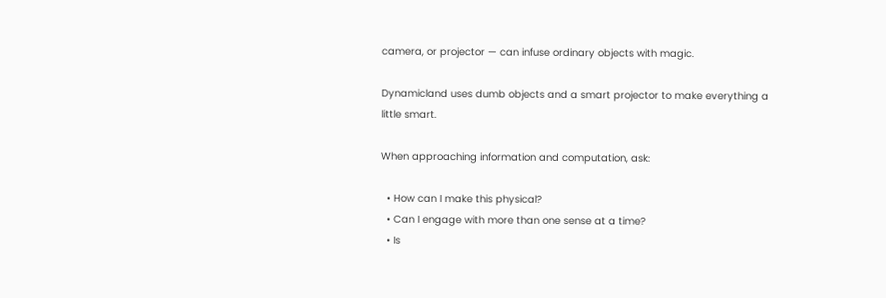camera, or projector — can infuse ordinary objects with magic.

Dynamicland uses dumb objects and a smart projector to make everything a little smart.

When approaching information and computation, ask:

  • How can I make this physical?
  • Can I engage with more than one sense at a time?
  • Is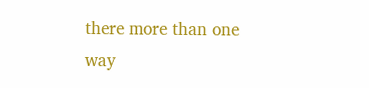there more than one way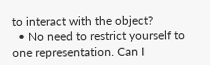to interact with the object?
  • No need to restrict yourself to one representation. Can I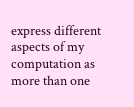express different aspects of my computation as more than one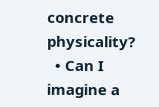concrete physicality?
  • Can I imagine a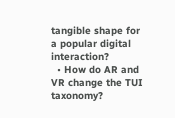tangible shape for a popular digital interaction?
  • How do AR and VR change the TUI taxonomy?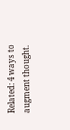Related: 4 ways to augment thought.